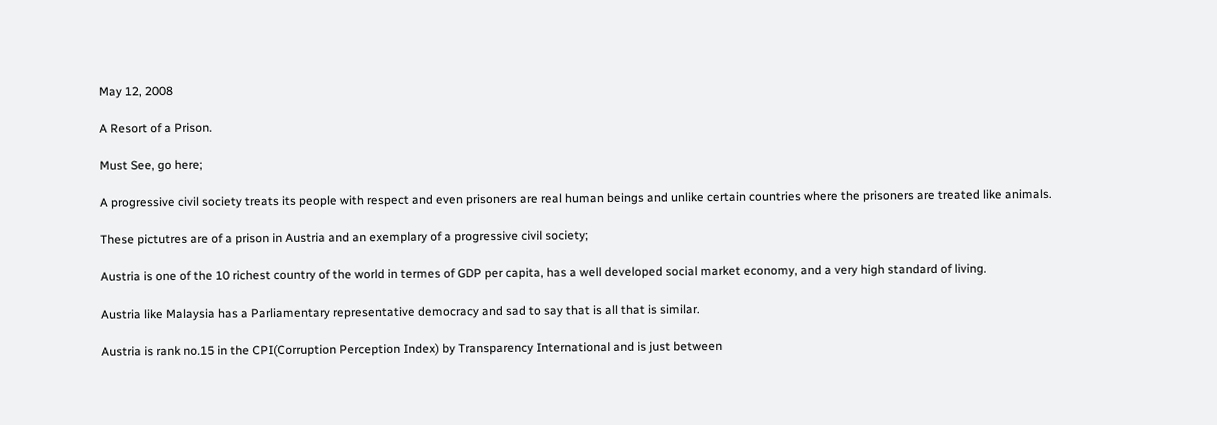May 12, 2008

A Resort of a Prison.

Must See, go here;

A progressive civil society treats its people with respect and even prisoners are real human beings and unlike certain countries where the prisoners are treated like animals.

These pictutres are of a prison in Austria and an exemplary of a progressive civil society;

Austria is one of the 10 richest country of the world in termes of GDP per capita, has a well developed social market economy, and a very high standard of living.

Austria like Malaysia has a Parliamentary representative democracy and sad to say that is all that is similar.

Austria is rank no.15 in the CPI(Corruption Perception Index) by Transparency International and is just between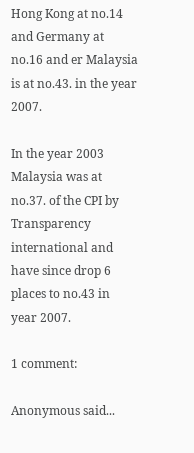Hong Kong at no.14 and Germany at no.16 and er Malaysia is at no.43. in the year 2007.

In the year 2003 Malaysia was at no.37. of the CPI by Transparency international and have since drop 6 places to no.43 in year 2007.

1 comment:

Anonymous said...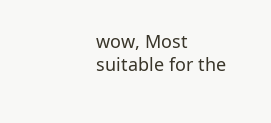wow, Most suitable for the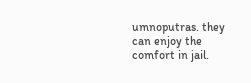umnoputras. they can enjoy the comfort in jail.